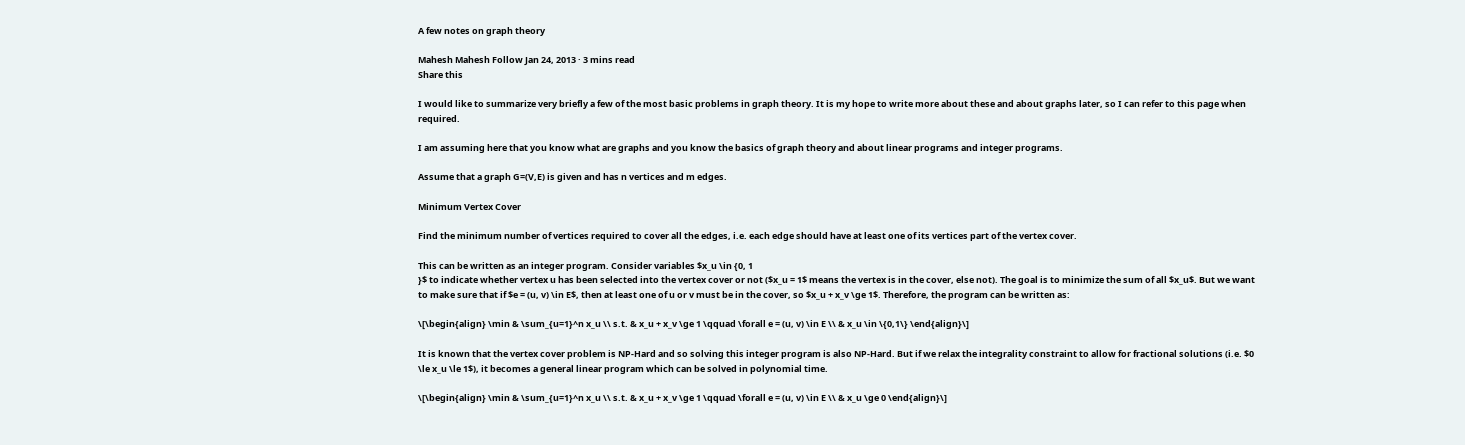A few notes on graph theory

Mahesh Mahesh Follow Jan 24, 2013 · 3 mins read
Share this

I would like to summarize very briefly a few of the most basic problems in graph theory. It is my hope to write more about these and about graphs later, so I can refer to this page when required.

I am assuming here that you know what are graphs and you know the basics of graph theory and about linear programs and integer programs.

Assume that a graph G=(V,E) is given and has n vertices and m edges.

Minimum Vertex Cover

Find the minimum number of vertices required to cover all the edges, i.e. each edge should have at least one of its vertices part of the vertex cover.

This can be written as an integer program. Consider variables $x_u \in {0, 1
}$ to indicate whether vertex u has been selected into the vertex cover or not ($x_u = 1$ means the vertex is in the cover, else not). The goal is to minimize the sum of all $x_u$. But we want to make sure that if $e = (u, v) \in E$, then at least one of u or v must be in the cover, so $x_u + x_v \ge 1$. Therefore, the program can be written as:

\[\begin{align} \min & \sum_{u=1}^n x_u \\ s.t. & x_u + x_v \ge 1 \qquad \forall e = (u, v) \in E \\ & x_u \in \{0,1\} \end{align}\]

It is known that the vertex cover problem is NP-Hard and so solving this integer program is also NP-Hard. But if we relax the integrality constraint to allow for fractional solutions (i.e. $0 \le x_u \le 1$), it becomes a general linear program which can be solved in polynomial time.

\[\begin{align} \min & \sum_{u=1}^n x_u \\ s.t. & x_u + x_v \ge 1 \qquad \forall e = (u, v) \in E \\ & x_u \ge 0 \end{align}\]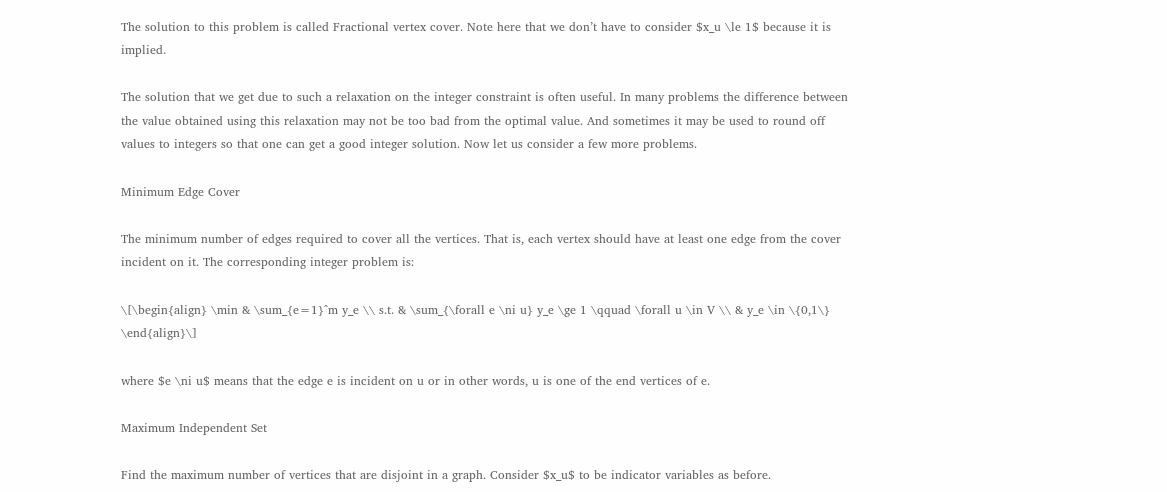The solution to this problem is called Fractional vertex cover. Note here that we don’t have to consider $x_u \le 1$ because it is implied.

The solution that we get due to such a relaxation on the integer constraint is often useful. In many problems the difference between the value obtained using this relaxation may not be too bad from the optimal value. And sometimes it may be used to round off values to integers so that one can get a good integer solution. Now let us consider a few more problems.

Minimum Edge Cover

The minimum number of edges required to cover all the vertices. That is, each vertex should have at least one edge from the cover incident on it. The corresponding integer problem is:

\[\begin{align} \min & \sum_{e=1}^m y_e \\ s.t. & \sum_{\forall e \ni u} y_e \ge 1 \qquad \forall u \in V \\ & y_e \in \{0,1\} \end{align}\]

where $e \ni u$ means that the edge e is incident on u or in other words, u is one of the end vertices of e.

Maximum Independent Set

Find the maximum number of vertices that are disjoint in a graph. Consider $x_u$ to be indicator variables as before.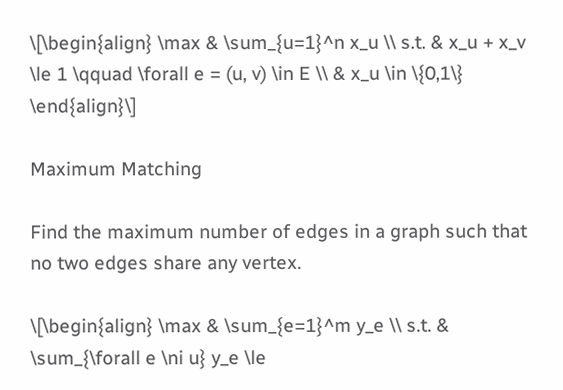\[\begin{align} \max & \sum_{u=1}^n x_u \\ s.t. & x_u + x_v \le 1 \qquad \forall e = (u, v) \in E \\ & x_u \in \{0,1\} \end{align}\]

Maximum Matching

Find the maximum number of edges in a graph such that no two edges share any vertex.

\[\begin{align} \max & \sum_{e=1}^m y_e \\ s.t. & \sum_{\forall e \ni u} y_e \le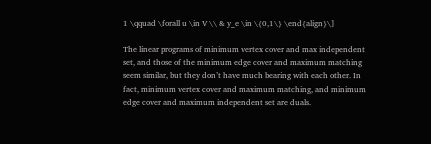1 \qquad \forall u \in V \\ & y_e \in \{0,1\} \end{align}\]

The linear programs of minimum vertex cover and max independent set, and those of the minimum edge cover and maximum matching seem similar, but they don’t have much bearing with each other. In fact, minimum vertex cover and maximum matching, and minimum edge cover and maximum independent set are duals.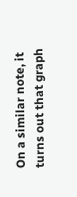On a similar note, it turns out that graph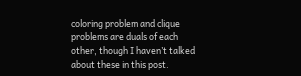coloring problem and clique problems are duals of each other, though I haven’t talked about these in this post.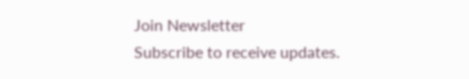Join Newsletter
Subscribe to receive updates.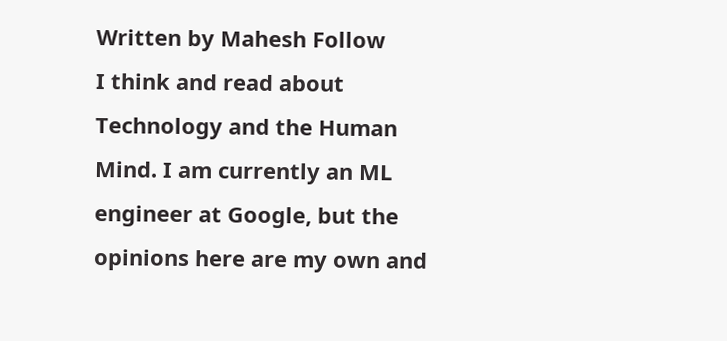Written by Mahesh Follow
I think and read about Technology and the Human Mind. I am currently an ML engineer at Google, but the opinions here are my own and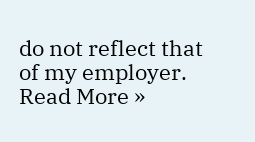do not reflect that of my employer. Read More »